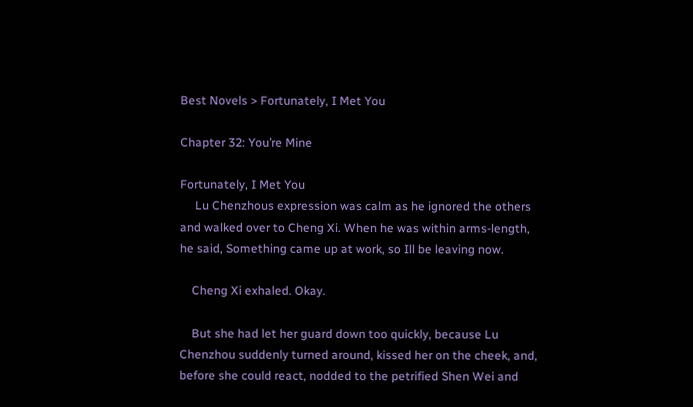Best Novels > Fortunately, I Met You

Chapter 32: You’re Mine

Fortunately, I Met You
     Lu Chenzhous expression was calm as he ignored the others and walked over to Cheng Xi. When he was within arms-length, he said, Something came up at work, so Ill be leaving now.

    Cheng Xi exhaled. Okay.

    But she had let her guard down too quickly, because Lu Chenzhou suddenly turned around, kissed her on the cheek, and, before she could react, nodded to the petrified Shen Wei and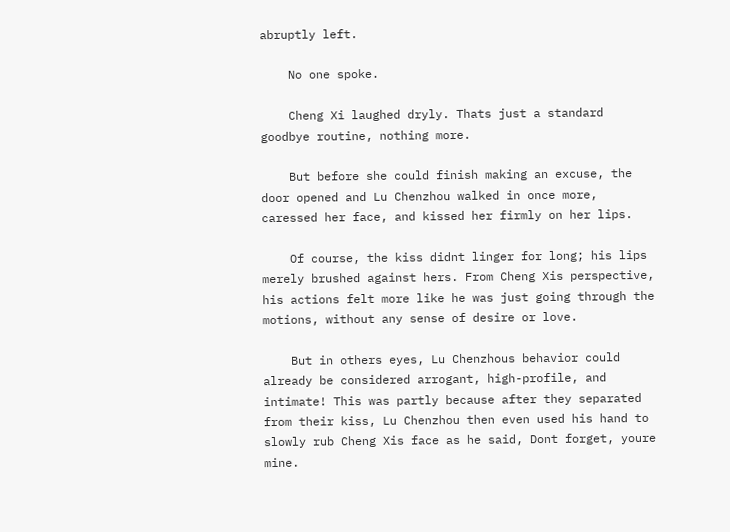abruptly left.

    No one spoke.

    Cheng Xi laughed dryly. Thats just a standard goodbye routine, nothing more.

    But before she could finish making an excuse, the door opened and Lu Chenzhou walked in once more, caressed her face, and kissed her firmly on her lips.

    Of course, the kiss didnt linger for long; his lips merely brushed against hers. From Cheng Xis perspective, his actions felt more like he was just going through the motions, without any sense of desire or love.

    But in others eyes, Lu Chenzhous behavior could already be considered arrogant, high-profile, and intimate! This was partly because after they separated from their kiss, Lu Chenzhou then even used his hand to slowly rub Cheng Xis face as he said, Dont forget, youre mine.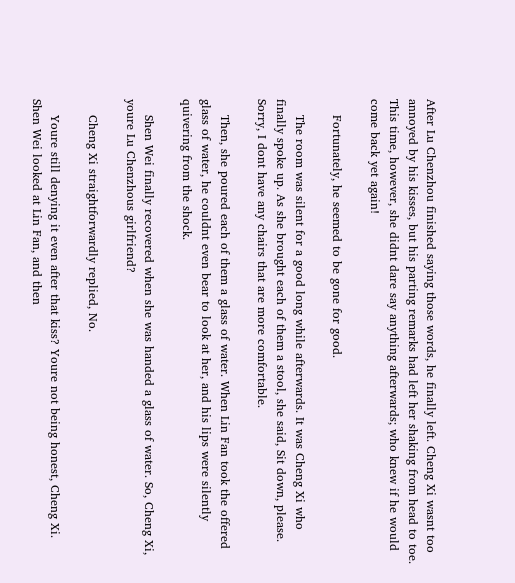After Lu Chenzhou finished saying those words, he finally left. Cheng Xi wasnt too annoyed by his kisses, but his parting remarks had left her shaking from head to toe. This time, however, she didnt dare say anything afterwards; who knew if he would come back yet again!

    Fortunately, he seemed to be gone for good.

    The room was silent for a good long while afterwards. It was Cheng Xi who finally spoke up. As she brought each of them a stool, she said, Sit down, please. Sorry, I dont have any chairs that are more comfortable.

    Then, she poured each of them a glass of water. When Lin Fan took the offered glass of water, he couldnt even bear to look at her, and his lips were silently quivering from the shock.

    Shen Wei finally recovered when she was handed a glass of water. So, Cheng Xi, youre Lu Chenzhous girlfriend?

    Cheng Xi straightforwardly replied, No.

    Youre still denying it even after that kiss? Youre not being honest, Cheng Xi. Shen Wei looked at Lin Fan, and then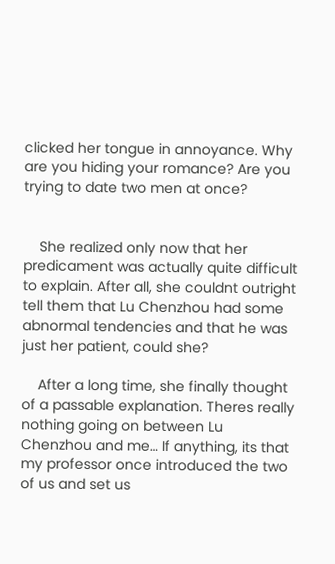clicked her tongue in annoyance. Why are you hiding your romance? Are you trying to date two men at once?


    She realized only now that her predicament was actually quite difficult to explain. After all, she couldnt outright tell them that Lu Chenzhou had some abnormal tendencies and that he was just her patient, could she?

    After a long time, she finally thought of a passable explanation. Theres really nothing going on between Lu Chenzhou and me… If anything, its that my professor once introduced the two of us and set us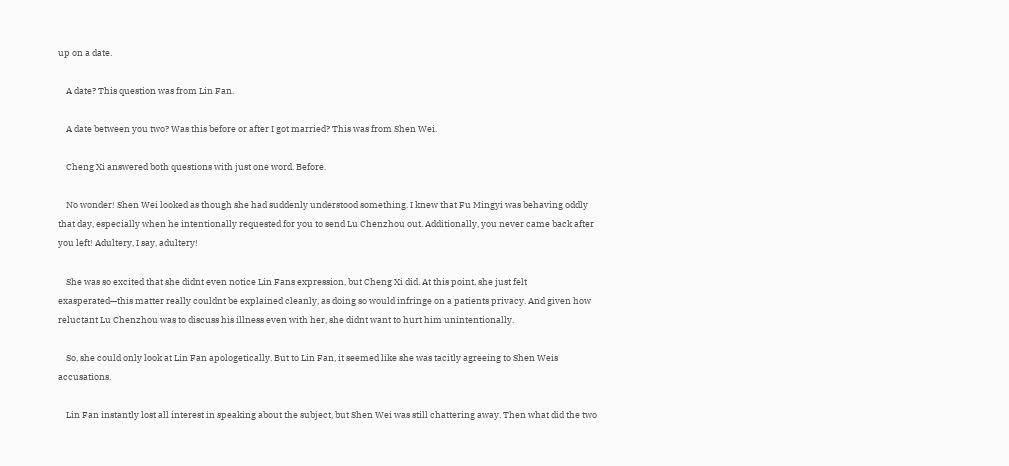up on a date.

    A date? This question was from Lin Fan.

    A date between you two? Was this before or after I got married? This was from Shen Wei.

    Cheng Xi answered both questions with just one word. Before.

    No wonder! Shen Wei looked as though she had suddenly understood something. I knew that Fu Mingyi was behaving oddly that day, especially when he intentionally requested for you to send Lu Chenzhou out. Additionally, you never came back after you left! Adultery, I say, adultery!

    She was so excited that she didnt even notice Lin Fans expression, but Cheng Xi did. At this point, she just felt exasperated—this matter really couldnt be explained cleanly, as doing so would infringe on a patients privacy. And given how reluctant Lu Chenzhou was to discuss his illness even with her, she didnt want to hurt him unintentionally.

    So, she could only look at Lin Fan apologetically. But to Lin Fan, it seemed like she was tacitly agreeing to Shen Weis accusations.

    Lin Fan instantly lost all interest in speaking about the subject, but Shen Wei was still chattering away. Then what did the two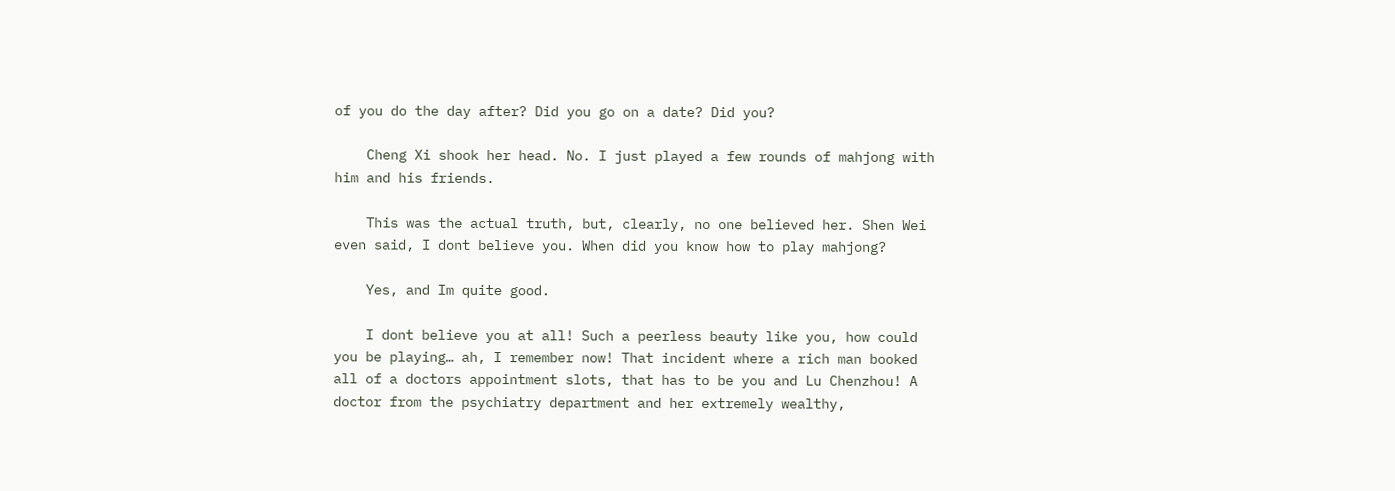of you do the day after? Did you go on a date? Did you?

    Cheng Xi shook her head. No. I just played a few rounds of mahjong with him and his friends.

    This was the actual truth, but, clearly, no one believed her. Shen Wei even said, I dont believe you. When did you know how to play mahjong?

    Yes, and Im quite good.

    I dont believe you at all! Such a peerless beauty like you, how could you be playing… ah, I remember now! That incident where a rich man booked all of a doctors appointment slots, that has to be you and Lu Chenzhou! A doctor from the psychiatry department and her extremely wealthy,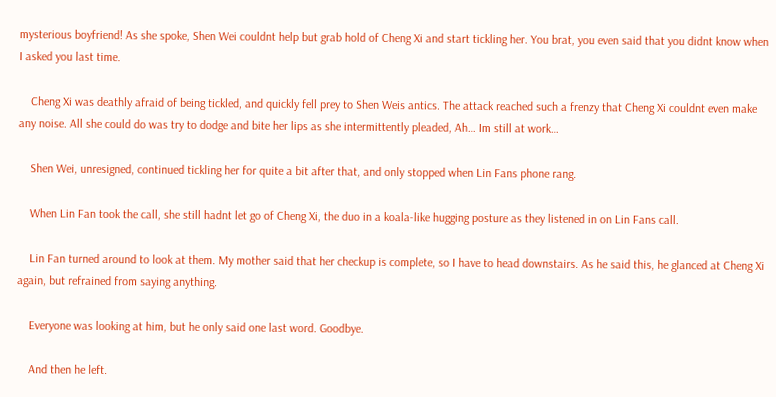mysterious boyfriend! As she spoke, Shen Wei couldnt help but grab hold of Cheng Xi and start tickling her. You brat, you even said that you didnt know when I asked you last time.

    Cheng Xi was deathly afraid of being tickled, and quickly fell prey to Shen Weis antics. The attack reached such a frenzy that Cheng Xi couldnt even make any noise. All she could do was try to dodge and bite her lips as she intermittently pleaded, Ah… Im still at work…

    Shen Wei, unresigned, continued tickling her for quite a bit after that, and only stopped when Lin Fans phone rang.

    When Lin Fan took the call, she still hadnt let go of Cheng Xi, the duo in a koala-like hugging posture as they listened in on Lin Fans call.

    Lin Fan turned around to look at them. My mother said that her checkup is complete, so I have to head downstairs. As he said this, he glanced at Cheng Xi again, but refrained from saying anything.

    Everyone was looking at him, but he only said one last word. Goodbye.

    And then he left.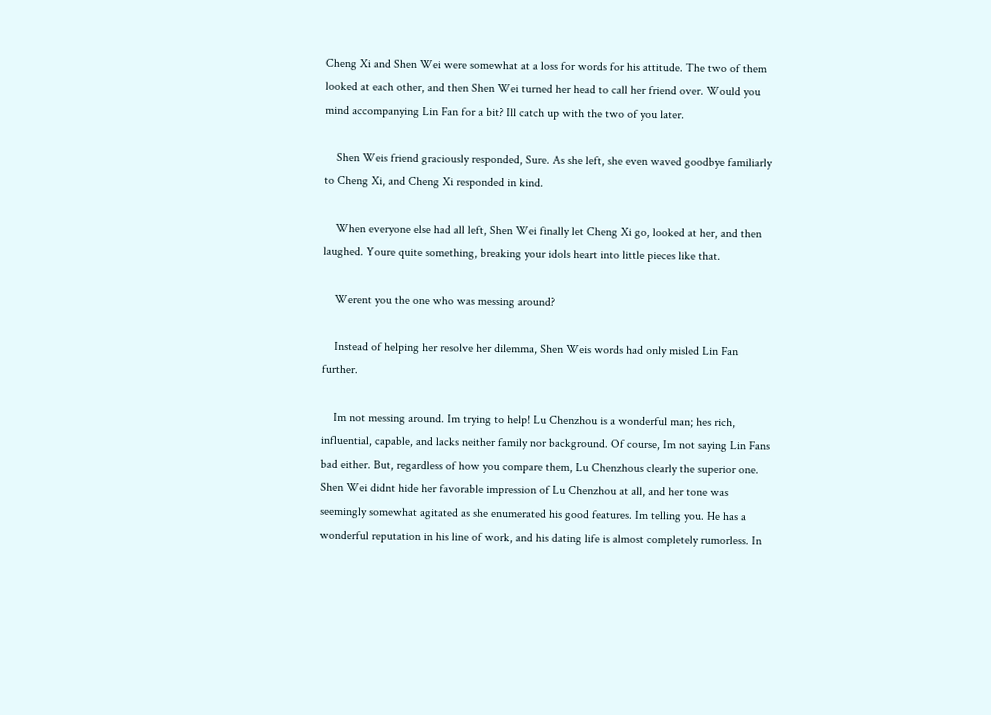Cheng Xi and Shen Wei were somewhat at a loss for words for his attitude. The two of them looked at each other, and then Shen Wei turned her head to call her friend over. Would you mind accompanying Lin Fan for a bit? Ill catch up with the two of you later.

    Shen Weis friend graciously responded, Sure. As she left, she even waved goodbye familiarly to Cheng Xi, and Cheng Xi responded in kind.

    When everyone else had all left, Shen Wei finally let Cheng Xi go, looked at her, and then laughed. Youre quite something, breaking your idols heart into little pieces like that.

    Werent you the one who was messing around?

    Instead of helping her resolve her dilemma, Shen Weis words had only misled Lin Fan further.

    Im not messing around. Im trying to help! Lu Chenzhou is a wonderful man; hes rich, influential, capable, and lacks neither family nor background. Of course, Im not saying Lin Fans bad either. But, regardless of how you compare them, Lu Chenzhous clearly the superior one. Shen Wei didnt hide her favorable impression of Lu Chenzhou at all, and her tone was seemingly somewhat agitated as she enumerated his good features. Im telling you. He has a wonderful reputation in his line of work, and his dating life is almost completely rumorless. In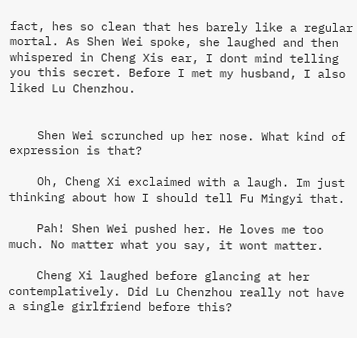fact, hes so clean that hes barely like a regular mortal. As Shen Wei spoke, she laughed and then whispered in Cheng Xis ear, I dont mind telling you this secret. Before I met my husband, I also liked Lu Chenzhou.


    Shen Wei scrunched up her nose. What kind of expression is that?

    Oh, Cheng Xi exclaimed with a laugh. Im just thinking about how I should tell Fu Mingyi that.

    Pah! Shen Wei pushed her. He loves me too much. No matter what you say, it wont matter.

    Cheng Xi laughed before glancing at her contemplatively. Did Lu Chenzhou really not have a single girlfriend before this?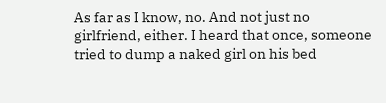As far as I know, no. And not just no girlfriend, either. I heard that once, someone tried to dump a naked girl on his bed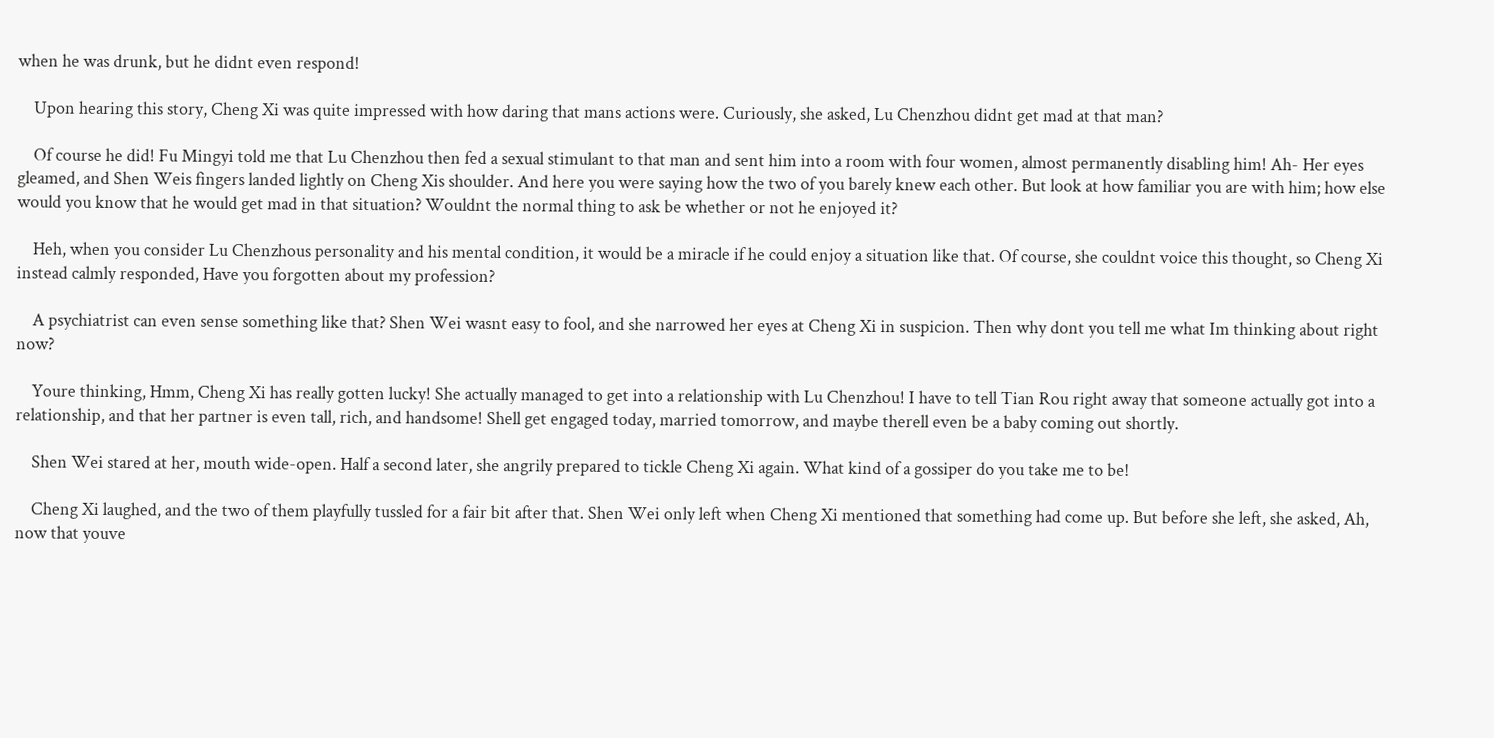when he was drunk, but he didnt even respond!

    Upon hearing this story, Cheng Xi was quite impressed with how daring that mans actions were. Curiously, she asked, Lu Chenzhou didnt get mad at that man?

    Of course he did! Fu Mingyi told me that Lu Chenzhou then fed a sexual stimulant to that man and sent him into a room with four women, almost permanently disabling him! Ah- Her eyes gleamed, and Shen Weis fingers landed lightly on Cheng Xis shoulder. And here you were saying how the two of you barely knew each other. But look at how familiar you are with him; how else would you know that he would get mad in that situation? Wouldnt the normal thing to ask be whether or not he enjoyed it?

    Heh, when you consider Lu Chenzhous personality and his mental condition, it would be a miracle if he could enjoy a situation like that. Of course, she couldnt voice this thought, so Cheng Xi instead calmly responded, Have you forgotten about my profession?

    A psychiatrist can even sense something like that? Shen Wei wasnt easy to fool, and she narrowed her eyes at Cheng Xi in suspicion. Then why dont you tell me what Im thinking about right now?

    Youre thinking, Hmm, Cheng Xi has really gotten lucky! She actually managed to get into a relationship with Lu Chenzhou! I have to tell Tian Rou right away that someone actually got into a relationship, and that her partner is even tall, rich, and handsome! Shell get engaged today, married tomorrow, and maybe therell even be a baby coming out shortly.

    Shen Wei stared at her, mouth wide-open. Half a second later, she angrily prepared to tickle Cheng Xi again. What kind of a gossiper do you take me to be!

    Cheng Xi laughed, and the two of them playfully tussled for a fair bit after that. Shen Wei only left when Cheng Xi mentioned that something had come up. But before she left, she asked, Ah, now that youve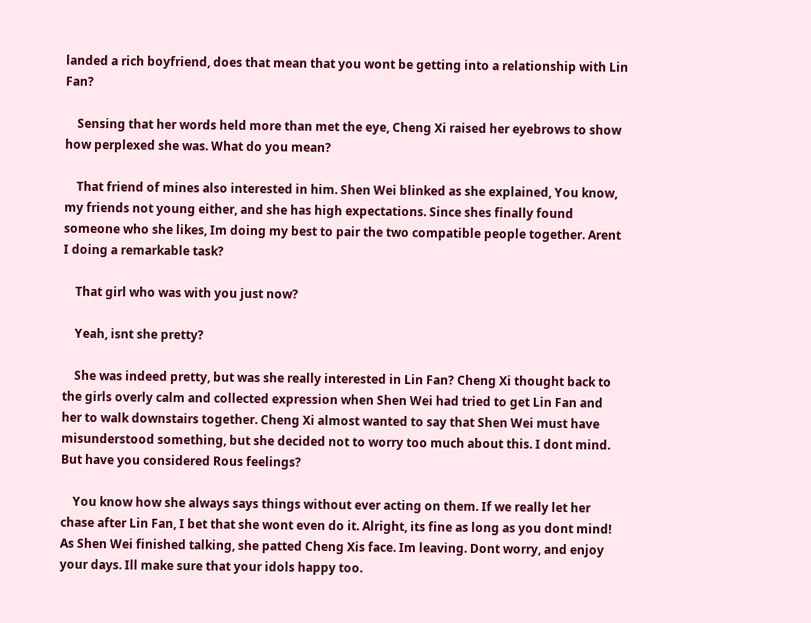landed a rich boyfriend, does that mean that you wont be getting into a relationship with Lin Fan?

    Sensing that her words held more than met the eye, Cheng Xi raised her eyebrows to show how perplexed she was. What do you mean?

    That friend of mines also interested in him. Shen Wei blinked as she explained, You know, my friends not young either, and she has high expectations. Since shes finally found someone who she likes, Im doing my best to pair the two compatible people together. Arent I doing a remarkable task?

    That girl who was with you just now?

    Yeah, isnt she pretty?

    She was indeed pretty, but was she really interested in Lin Fan? Cheng Xi thought back to the girls overly calm and collected expression when Shen Wei had tried to get Lin Fan and her to walk downstairs together. Cheng Xi almost wanted to say that Shen Wei must have misunderstood something, but she decided not to worry too much about this. I dont mind. But have you considered Rous feelings?

    You know how she always says things without ever acting on them. If we really let her chase after Lin Fan, I bet that she wont even do it. Alright, its fine as long as you dont mind! As Shen Wei finished talking, she patted Cheng Xis face. Im leaving. Dont worry, and enjoy your days. Ill make sure that your idols happy too.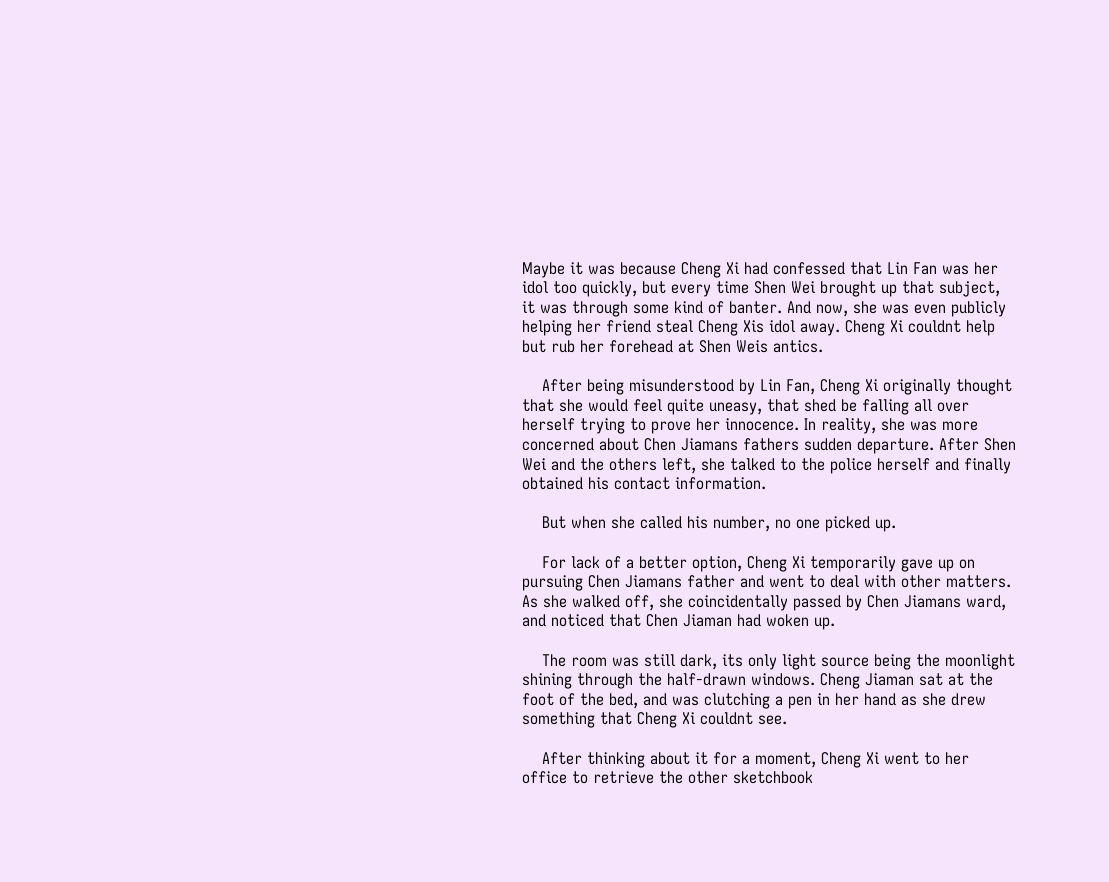Maybe it was because Cheng Xi had confessed that Lin Fan was her idol too quickly, but every time Shen Wei brought up that subject, it was through some kind of banter. And now, she was even publicly helping her friend steal Cheng Xis idol away. Cheng Xi couldnt help but rub her forehead at Shen Weis antics.

    After being misunderstood by Lin Fan, Cheng Xi originally thought that she would feel quite uneasy, that shed be falling all over herself trying to prove her innocence. In reality, she was more concerned about Chen Jiamans fathers sudden departure. After Shen Wei and the others left, she talked to the police herself and finally obtained his contact information.

    But when she called his number, no one picked up.

    For lack of a better option, Cheng Xi temporarily gave up on pursuing Chen Jiamans father and went to deal with other matters. As she walked off, she coincidentally passed by Chen Jiamans ward, and noticed that Chen Jiaman had woken up.

    The room was still dark, its only light source being the moonlight shining through the half-drawn windows. Cheng Jiaman sat at the foot of the bed, and was clutching a pen in her hand as she drew something that Cheng Xi couldnt see.

    After thinking about it for a moment, Cheng Xi went to her office to retrieve the other sketchbook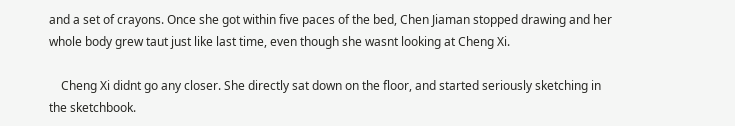and a set of crayons. Once she got within five paces of the bed, Chen Jiaman stopped drawing and her whole body grew taut just like last time, even though she wasnt looking at Cheng Xi.

    Cheng Xi didnt go any closer. She directly sat down on the floor, and started seriously sketching in the sketchbook.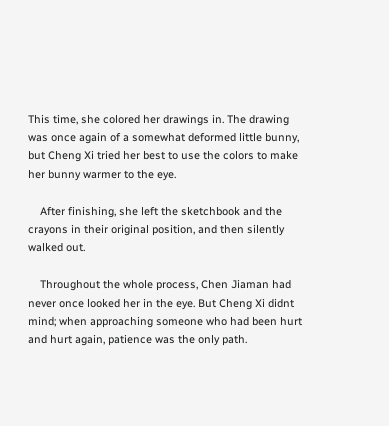This time, she colored her drawings in. The drawing was once again of a somewhat deformed little bunny, but Cheng Xi tried her best to use the colors to make her bunny warmer to the eye.

    After finishing, she left the sketchbook and the crayons in their original position, and then silently walked out.

    Throughout the whole process, Chen Jiaman had never once looked her in the eye. But Cheng Xi didnt mind; when approaching someone who had been hurt and hurt again, patience was the only path.